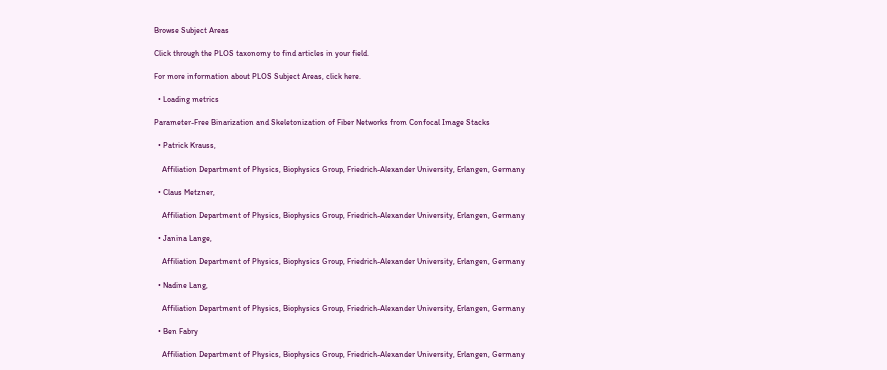Browse Subject Areas

Click through the PLOS taxonomy to find articles in your field.

For more information about PLOS Subject Areas, click here.

  • Loading metrics

Parameter-Free Binarization and Skeletonization of Fiber Networks from Confocal Image Stacks

  • Patrick Krauss,

    Affiliation Department of Physics, Biophysics Group, Friedrich-Alexander University, Erlangen, Germany

  • Claus Metzner,

    Affiliation Department of Physics, Biophysics Group, Friedrich-Alexander University, Erlangen, Germany

  • Janina Lange,

    Affiliation Department of Physics, Biophysics Group, Friedrich-Alexander University, Erlangen, Germany

  • Nadine Lang,

    Affiliation Department of Physics, Biophysics Group, Friedrich-Alexander University, Erlangen, Germany

  • Ben Fabry

    Affiliation Department of Physics, Biophysics Group, Friedrich-Alexander University, Erlangen, Germany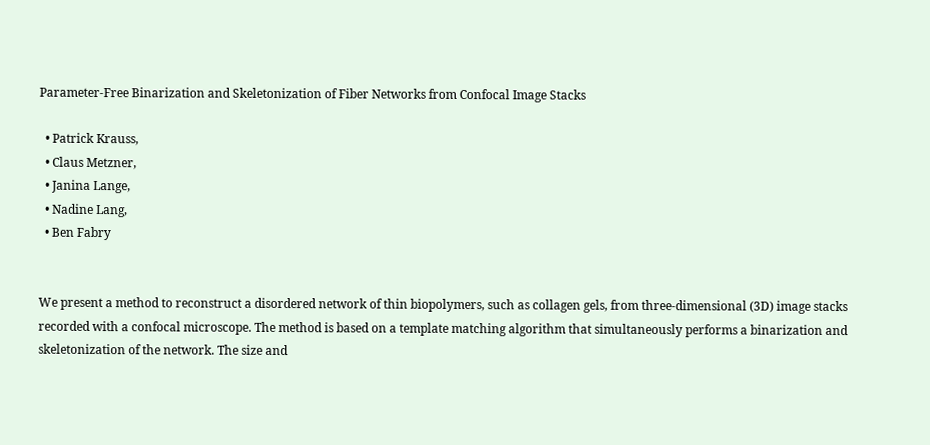Parameter-Free Binarization and Skeletonization of Fiber Networks from Confocal Image Stacks

  • Patrick Krauss,
  • Claus Metzner,
  • Janina Lange,
  • Nadine Lang,
  • Ben Fabry


We present a method to reconstruct a disordered network of thin biopolymers, such as collagen gels, from three-dimensional (3D) image stacks recorded with a confocal microscope. The method is based on a template matching algorithm that simultaneously performs a binarization and skeletonization of the network. The size and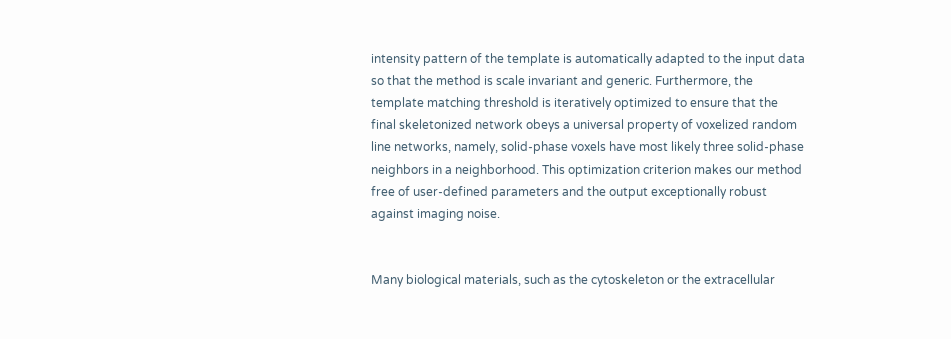intensity pattern of the template is automatically adapted to the input data so that the method is scale invariant and generic. Furthermore, the template matching threshold is iteratively optimized to ensure that the final skeletonized network obeys a universal property of voxelized random line networks, namely, solid-phase voxels have most likely three solid-phase neighbors in a neighborhood. This optimization criterion makes our method free of user-defined parameters and the output exceptionally robust against imaging noise.


Many biological materials, such as the cytoskeleton or the extracellular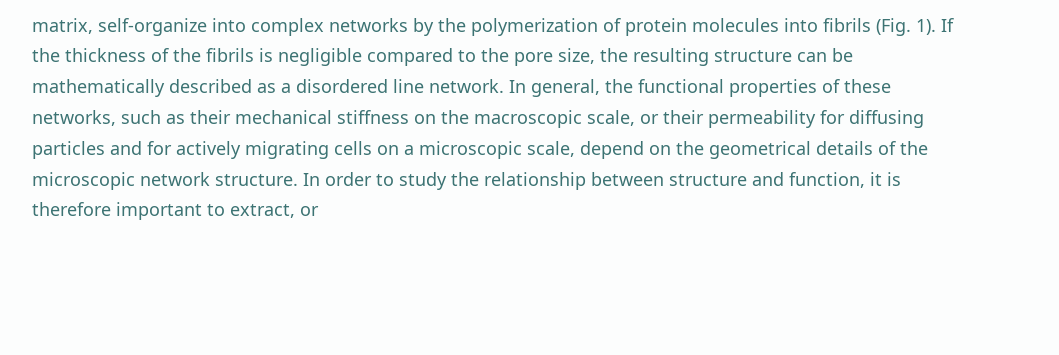matrix, self-organize into complex networks by the polymerization of protein molecules into fibrils (Fig. 1). If the thickness of the fibrils is negligible compared to the pore size, the resulting structure can be mathematically described as a disordered line network. In general, the functional properties of these networks, such as their mechanical stiffness on the macroscopic scale, or their permeability for diffusing particles and for actively migrating cells on a microscopic scale, depend on the geometrical details of the microscopic network structure. In order to study the relationship between structure and function, it is therefore important to extract, or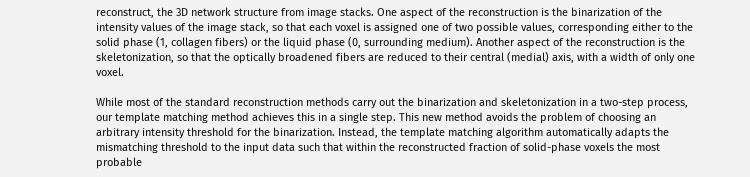reconstruct, the 3D network structure from image stacks. One aspect of the reconstruction is the binarization of the intensity values of the image stack, so that each voxel is assigned one of two possible values, corresponding either to the solid phase (1, collagen fibers) or the liquid phase (0, surrounding medium). Another aspect of the reconstruction is the skeletonization, so that the optically broadened fibers are reduced to their central (medial) axis, with a width of only one voxel.

While most of the standard reconstruction methods carry out the binarization and skeletonization in a two-step process, our template matching method achieves this in a single step. This new method avoids the problem of choosing an arbitrary intensity threshold for the binarization. Instead, the template matching algorithm automatically adapts the mismatching threshold to the input data such that within the reconstructed fraction of solid-phase voxels the most probable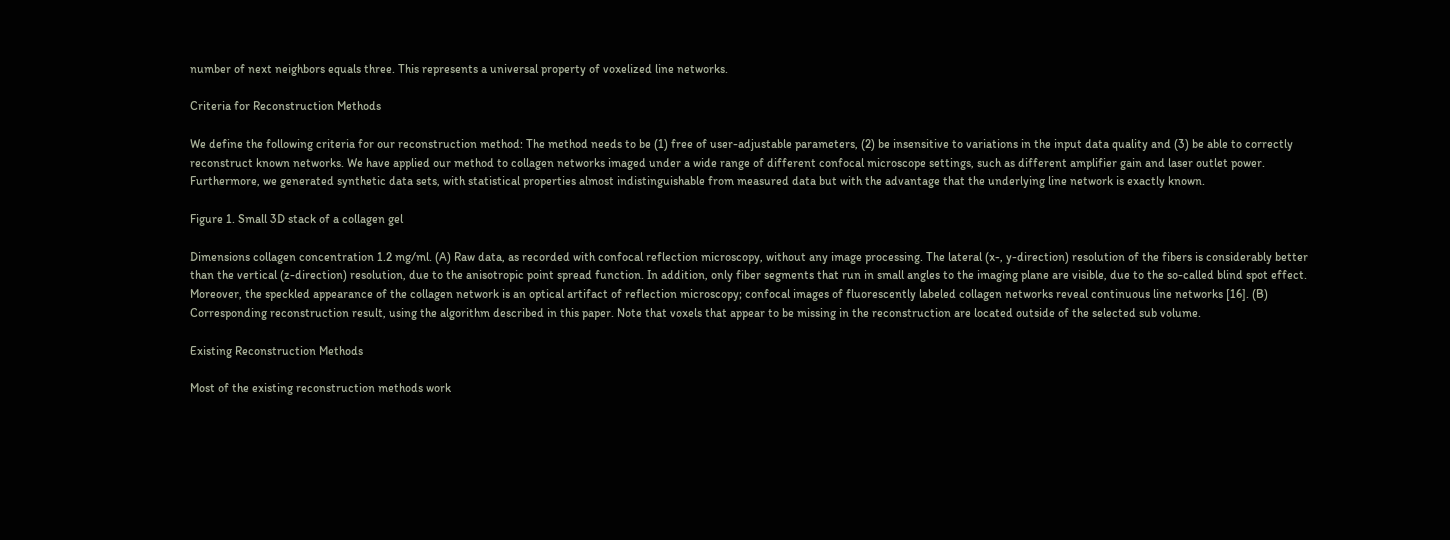number of next neighbors equals three. This represents a universal property of voxelized line networks.

Criteria for Reconstruction Methods

We define the following criteria for our reconstruction method: The method needs to be (1) free of user-adjustable parameters, (2) be insensitive to variations in the input data quality and (3) be able to correctly reconstruct known networks. We have applied our method to collagen networks imaged under a wide range of different confocal microscope settings, such as different amplifier gain and laser outlet power. Furthermore, we generated synthetic data sets, with statistical properties almost indistinguishable from measured data but with the advantage that the underlying line network is exactly known.

Figure 1. Small 3D stack of a collagen gel

Dimensions collagen concentration 1.2 mg/ml. (A) Raw data, as recorded with confocal reflection microscopy, without any image processing. The lateral (x-, y-direction) resolution of the fibers is considerably better than the vertical (z-direction) resolution, due to the anisotropic point spread function. In addition, only fiber segments that run in small angles to the imaging plane are visible, due to the so-called blind spot effect. Moreover, the speckled appearance of the collagen network is an optical artifact of reflection microscopy; confocal images of fluorescently labeled collagen networks reveal continuous line networks [16]. (B) Corresponding reconstruction result, using the algorithm described in this paper. Note that voxels that appear to be missing in the reconstruction are located outside of the selected sub volume.

Existing Reconstruction Methods

Most of the existing reconstruction methods work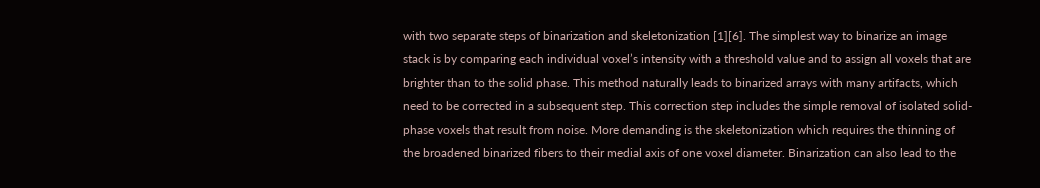with two separate steps of binarization and skeletonization [1][6]. The simplest way to binarize an image stack is by comparing each individual voxel’s intensity with a threshold value and to assign all voxels that are brighter than to the solid phase. This method naturally leads to binarized arrays with many artifacts, which need to be corrected in a subsequent step. This correction step includes the simple removal of isolated solid-phase voxels that result from noise. More demanding is the skeletonization which requires the thinning of the broadened binarized fibers to their medial axis of one voxel diameter. Binarization can also lead to the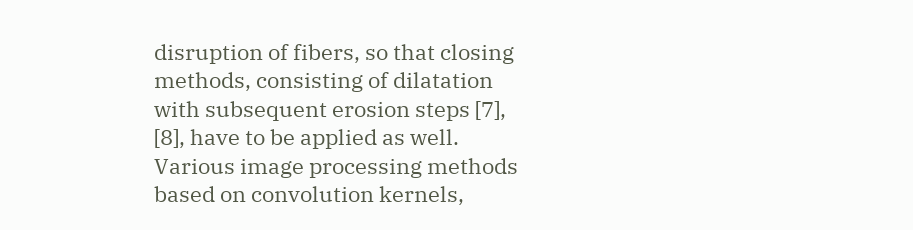disruption of fibers, so that closing methods, consisting of dilatation with subsequent erosion steps [7], [8], have to be applied as well. Various image processing methods based on convolution kernels,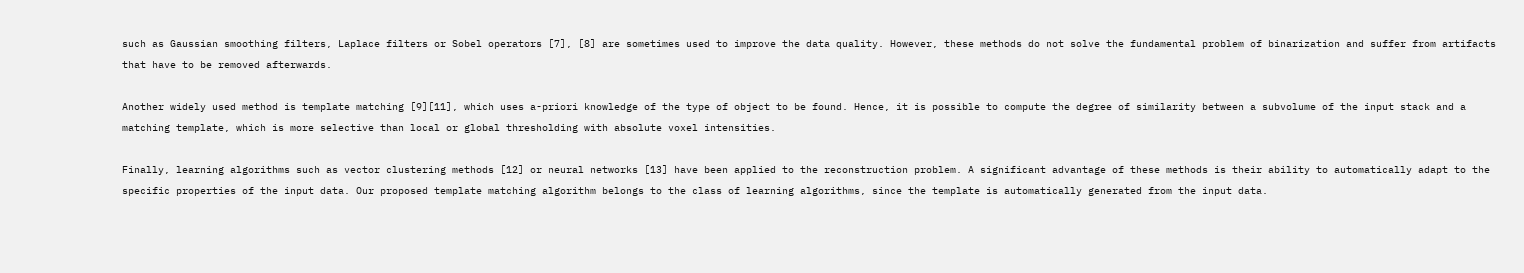such as Gaussian smoothing filters, Laplace filters or Sobel operators [7], [8] are sometimes used to improve the data quality. However, these methods do not solve the fundamental problem of binarization and suffer from artifacts that have to be removed afterwards.

Another widely used method is template matching [9][11], which uses a-priori knowledge of the type of object to be found. Hence, it is possible to compute the degree of similarity between a subvolume of the input stack and a matching template, which is more selective than local or global thresholding with absolute voxel intensities.

Finally, learning algorithms such as vector clustering methods [12] or neural networks [13] have been applied to the reconstruction problem. A significant advantage of these methods is their ability to automatically adapt to the specific properties of the input data. Our proposed template matching algorithm belongs to the class of learning algorithms, since the template is automatically generated from the input data.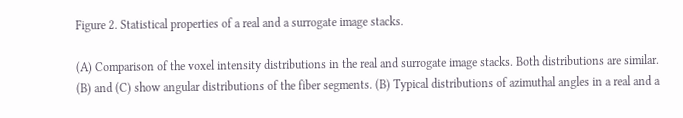Figure 2. Statistical properties of a real and a surrogate image stacks.

(A) Comparison of the voxel intensity distributions in the real and surrogate image stacks. Both distributions are similar. (B) and (C) show angular distributions of the fiber segments. (B) Typical distributions of azimuthal angles in a real and a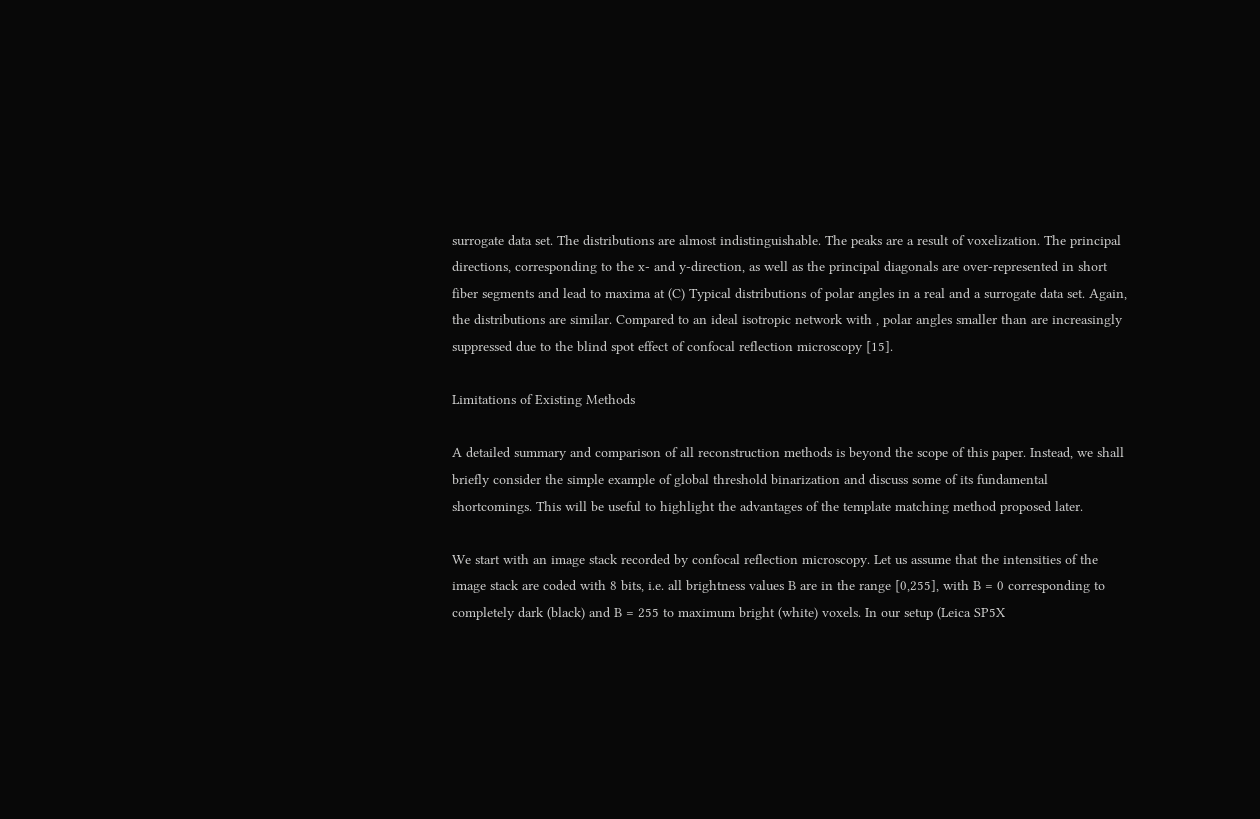surrogate data set. The distributions are almost indistinguishable. The peaks are a result of voxelization. The principal directions, corresponding to the x- and y-direction, as well as the principal diagonals are over-represented in short fiber segments and lead to maxima at (C) Typical distributions of polar angles in a real and a surrogate data set. Again, the distributions are similar. Compared to an ideal isotropic network with , polar angles smaller than are increasingly suppressed due to the blind spot effect of confocal reflection microscopy [15].

Limitations of Existing Methods

A detailed summary and comparison of all reconstruction methods is beyond the scope of this paper. Instead, we shall briefly consider the simple example of global threshold binarization and discuss some of its fundamental shortcomings. This will be useful to highlight the advantages of the template matching method proposed later.

We start with an image stack recorded by confocal reflection microscopy. Let us assume that the intensities of the image stack are coded with 8 bits, i.e. all brightness values B are in the range [0,255], with B = 0 corresponding to completely dark (black) and B = 255 to maximum bright (white) voxels. In our setup (Leica SP5X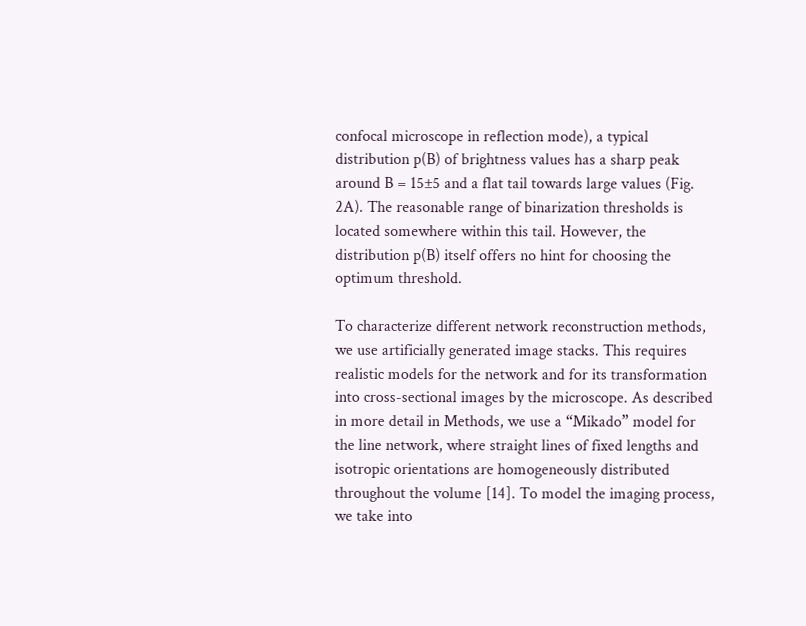confocal microscope in reflection mode), a typical distribution p(B) of brightness values has a sharp peak around B = 15±5 and a flat tail towards large values (Fig. 2A). The reasonable range of binarization thresholds is located somewhere within this tail. However, the distribution p(B) itself offers no hint for choosing the optimum threshold.

To characterize different network reconstruction methods, we use artificially generated image stacks. This requires realistic models for the network and for its transformation into cross-sectional images by the microscope. As described in more detail in Methods, we use a “Mikado” model for the line network, where straight lines of fixed lengths and isotropic orientations are homogeneously distributed throughout the volume [14]. To model the imaging process, we take into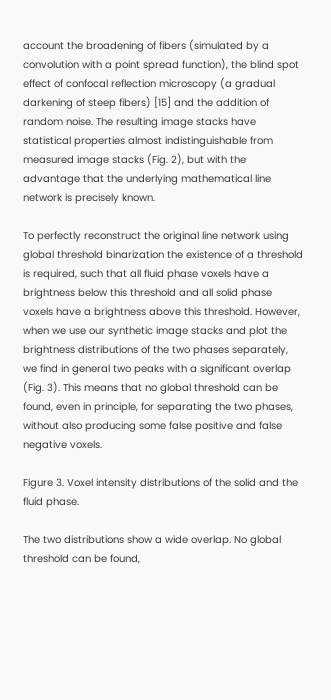account the broadening of fibers (simulated by a convolution with a point spread function), the blind spot effect of confocal reflection microscopy (a gradual darkening of steep fibers) [15] and the addition of random noise. The resulting image stacks have statistical properties almost indistinguishable from measured image stacks (Fig. 2), but with the advantage that the underlying mathematical line network is precisely known.

To perfectly reconstruct the original line network using global threshold binarization the existence of a threshold is required, such that all fluid phase voxels have a brightness below this threshold and all solid phase voxels have a brightness above this threshold. However, when we use our synthetic image stacks and plot the brightness distributions of the two phases separately, we find in general two peaks with a significant overlap (Fig. 3). This means that no global threshold can be found, even in principle, for separating the two phases, without also producing some false positive and false negative voxels.

Figure 3. Voxel intensity distributions of the solid and the fluid phase.

The two distributions show a wide overlap. No global threshold can be found,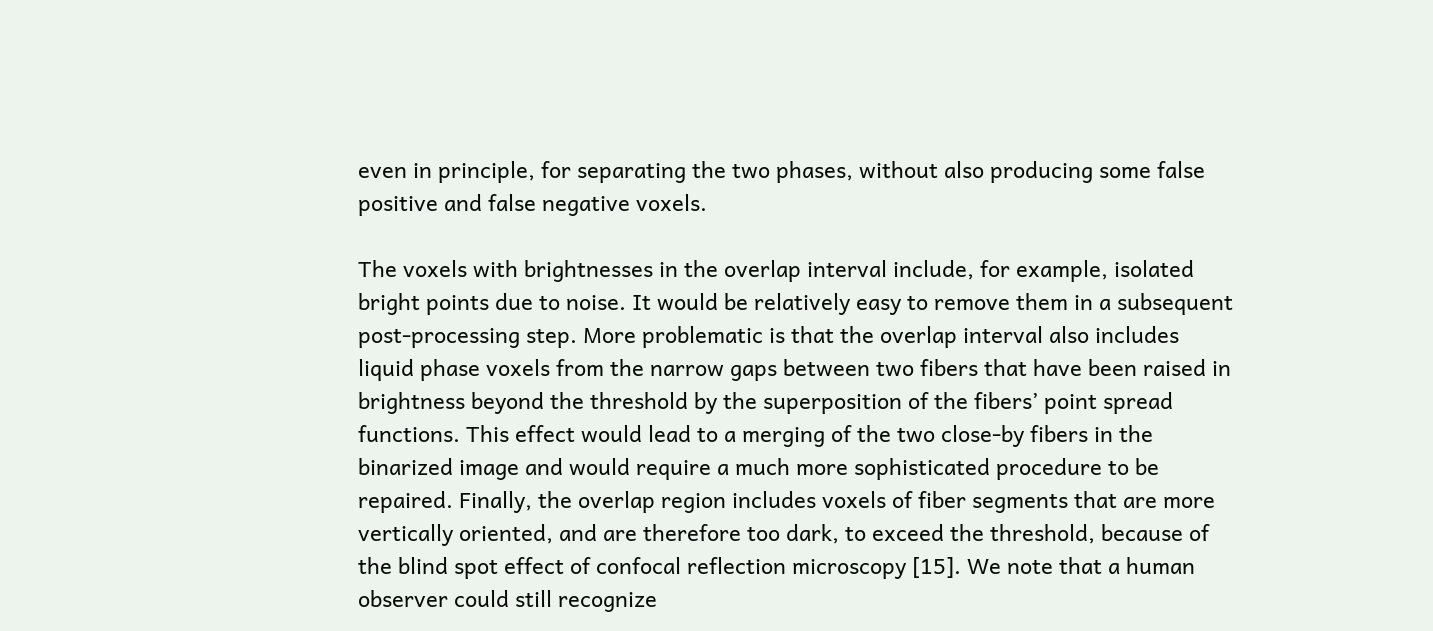even in principle, for separating the two phases, without also producing some false positive and false negative voxels.

The voxels with brightnesses in the overlap interval include, for example, isolated bright points due to noise. It would be relatively easy to remove them in a subsequent post-processing step. More problematic is that the overlap interval also includes liquid phase voxels from the narrow gaps between two fibers that have been raised in brightness beyond the threshold by the superposition of the fibers’ point spread functions. This effect would lead to a merging of the two close-by fibers in the binarized image and would require a much more sophisticated procedure to be repaired. Finally, the overlap region includes voxels of fiber segments that are more vertically oriented, and are therefore too dark, to exceed the threshold, because of the blind spot effect of confocal reflection microscopy [15]. We note that a human observer could still recognize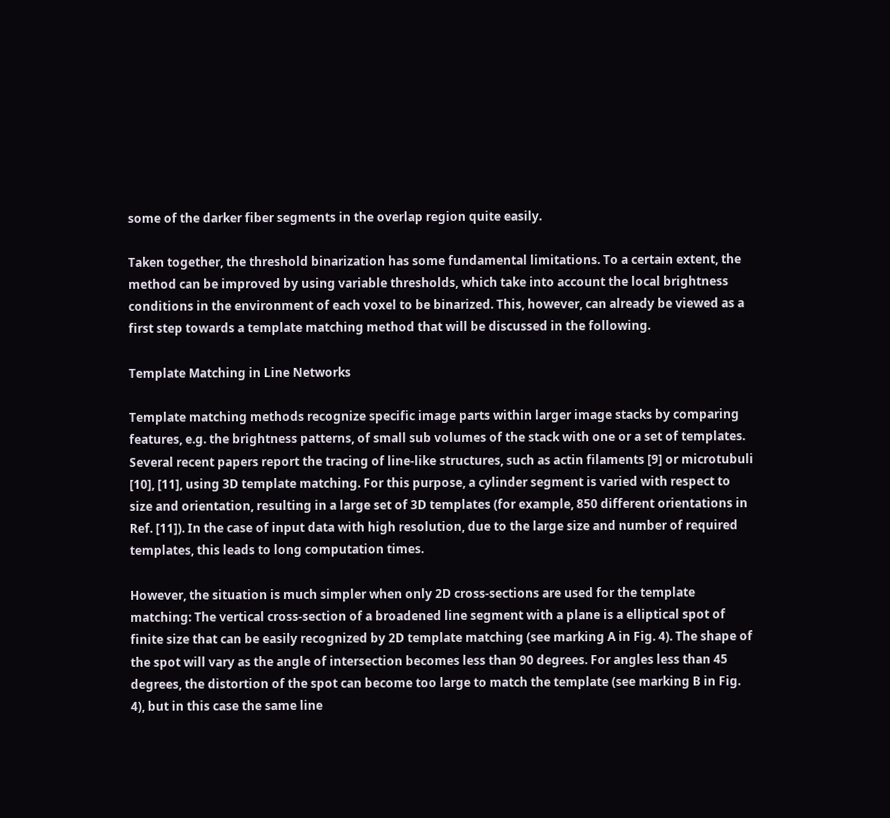some of the darker fiber segments in the overlap region quite easily.

Taken together, the threshold binarization has some fundamental limitations. To a certain extent, the method can be improved by using variable thresholds, which take into account the local brightness conditions in the environment of each voxel to be binarized. This, however, can already be viewed as a first step towards a template matching method that will be discussed in the following.

Template Matching in Line Networks

Template matching methods recognize specific image parts within larger image stacks by comparing features, e.g. the brightness patterns, of small sub volumes of the stack with one or a set of templates. Several recent papers report the tracing of line-like structures, such as actin filaments [9] or microtubuli [10], [11], using 3D template matching. For this purpose, a cylinder segment is varied with respect to size and orientation, resulting in a large set of 3D templates (for example, 850 different orientations in Ref. [11]). In the case of input data with high resolution, due to the large size and number of required templates, this leads to long computation times.

However, the situation is much simpler when only 2D cross-sections are used for the template matching: The vertical cross-section of a broadened line segment with a plane is a elliptical spot of finite size that can be easily recognized by 2D template matching (see marking A in Fig. 4). The shape of the spot will vary as the angle of intersection becomes less than 90 degrees. For angles less than 45 degrees, the distortion of the spot can become too large to match the template (see marking B in Fig. 4), but in this case the same line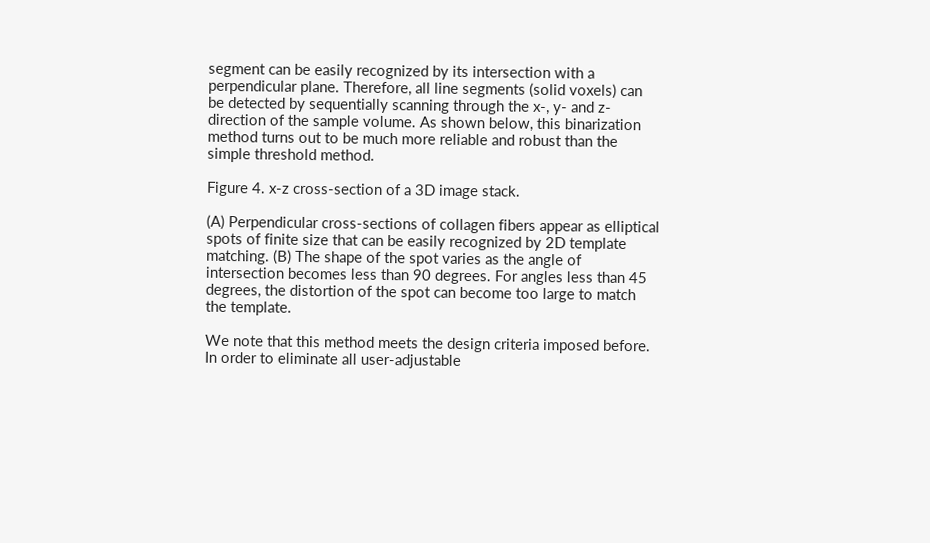segment can be easily recognized by its intersection with a perpendicular plane. Therefore, all line segments (solid voxels) can be detected by sequentially scanning through the x-, y- and z-direction of the sample volume. As shown below, this binarization method turns out to be much more reliable and robust than the simple threshold method.

Figure 4. x-z cross-section of a 3D image stack.

(A) Perpendicular cross-sections of collagen fibers appear as elliptical spots of finite size that can be easily recognized by 2D template matching. (B) The shape of the spot varies as the angle of intersection becomes less than 90 degrees. For angles less than 45 degrees, the distortion of the spot can become too large to match the template.

We note that this method meets the design criteria imposed before. In order to eliminate all user-adjustable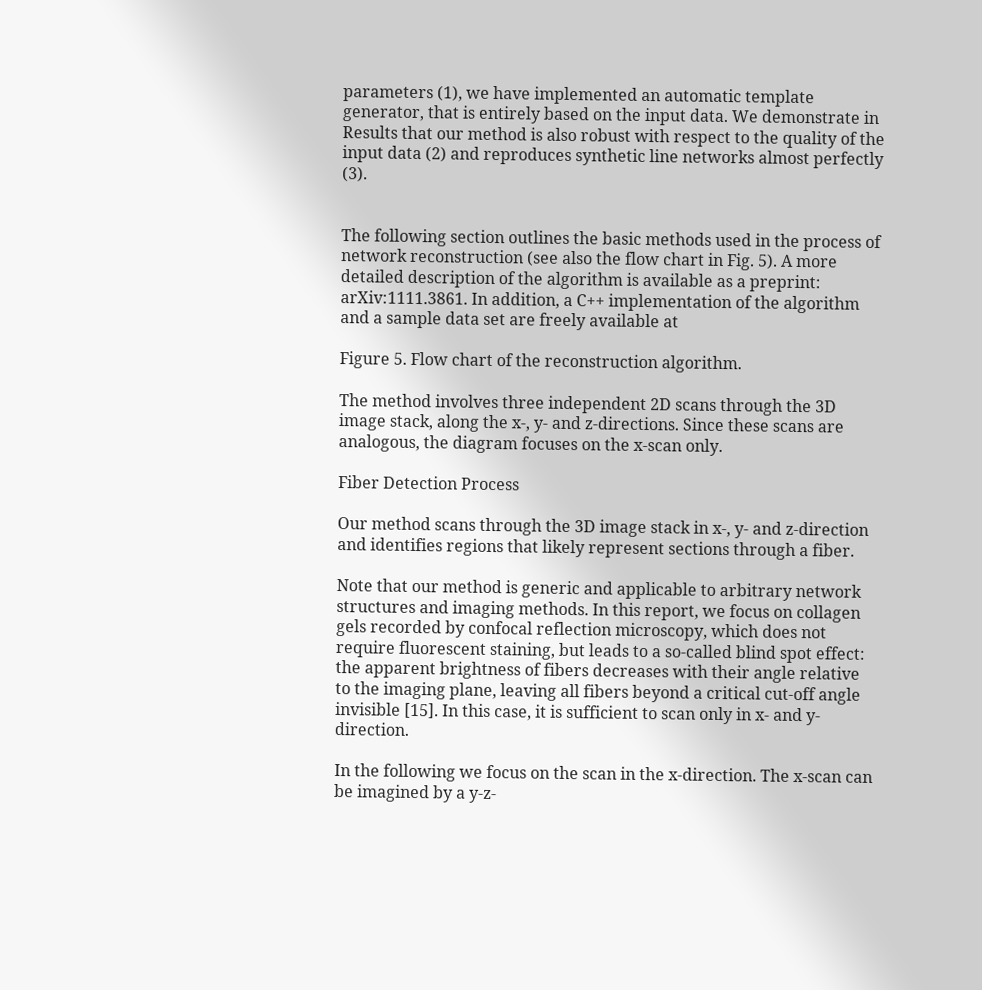parameters (1), we have implemented an automatic template generator, that is entirely based on the input data. We demonstrate in Results that our method is also robust with respect to the quality of the input data (2) and reproduces synthetic line networks almost perfectly (3).


The following section outlines the basic methods used in the process of network reconstruction (see also the flow chart in Fig. 5). A more detailed description of the algorithm is available as a preprint: arXiv:1111.3861. In addition, a C++ implementation of the algorithm and a sample data set are freely available at

Figure 5. Flow chart of the reconstruction algorithm.

The method involves three independent 2D scans through the 3D image stack, along the x-, y- and z-directions. Since these scans are analogous, the diagram focuses on the x-scan only.

Fiber Detection Process

Our method scans through the 3D image stack in x-, y- and z-direction and identifies regions that likely represent sections through a fiber.

Note that our method is generic and applicable to arbitrary network structures and imaging methods. In this report, we focus on collagen gels recorded by confocal reflection microscopy, which does not require fluorescent staining, but leads to a so-called blind spot effect: the apparent brightness of fibers decreases with their angle relative to the imaging plane, leaving all fibers beyond a critical cut-off angle invisible [15]. In this case, it is sufficient to scan only in x- and y-direction.

In the following we focus on the scan in the x-direction. The x-scan can be imagined by a y-z-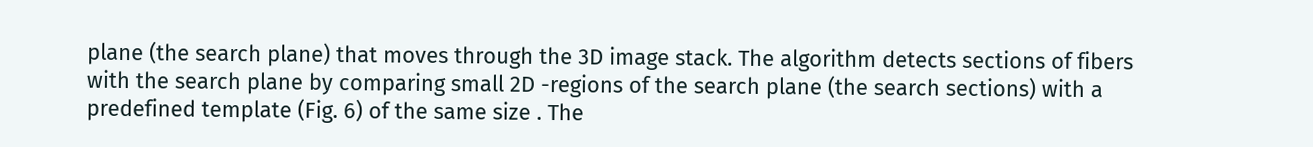plane (the search plane) that moves through the 3D image stack. The algorithm detects sections of fibers with the search plane by comparing small 2D -regions of the search plane (the search sections) with a predefined template (Fig. 6) of the same size . The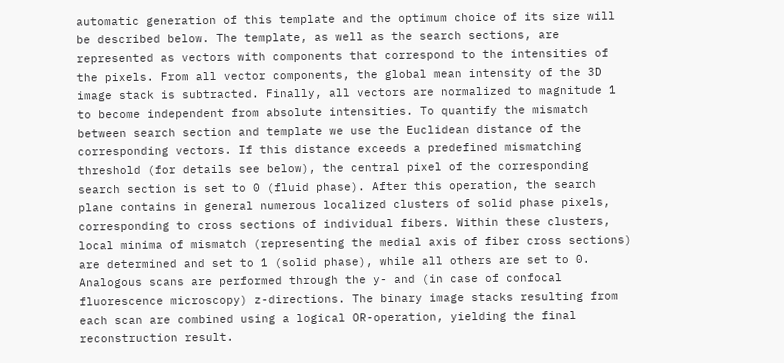automatic generation of this template and the optimum choice of its size will be described below. The template, as well as the search sections, are represented as vectors with components that correspond to the intensities of the pixels. From all vector components, the global mean intensity of the 3D image stack is subtracted. Finally, all vectors are normalized to magnitude 1 to become independent from absolute intensities. To quantify the mismatch between search section and template we use the Euclidean distance of the corresponding vectors. If this distance exceeds a predefined mismatching threshold (for details see below), the central pixel of the corresponding search section is set to 0 (fluid phase). After this operation, the search plane contains in general numerous localized clusters of solid phase pixels, corresponding to cross sections of individual fibers. Within these clusters, local minima of mismatch (representing the medial axis of fiber cross sections) are determined and set to 1 (solid phase), while all others are set to 0. Analogous scans are performed through the y- and (in case of confocal fluorescence microscopy) z-directions. The binary image stacks resulting from each scan are combined using a logical OR-operation, yielding the final reconstruction result.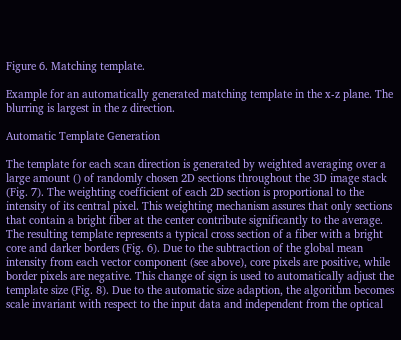Figure 6. Matching template.

Example for an automatically generated matching template in the x-z plane. The blurring is largest in the z direction.

Automatic Template Generation

The template for each scan direction is generated by weighted averaging over a large amount () of randomly chosen 2D sections throughout the 3D image stack (Fig. 7). The weighting coefficient of each 2D section is proportional to the intensity of its central pixel. This weighting mechanism assures that only sections that contain a bright fiber at the center contribute significantly to the average. The resulting template represents a typical cross section of a fiber with a bright core and darker borders (Fig. 6). Due to the subtraction of the global mean intensity from each vector component (see above), core pixels are positive, while border pixels are negative. This change of sign is used to automatically adjust the template size (Fig. 8). Due to the automatic size adaption, the algorithm becomes scale invariant with respect to the input data and independent from the optical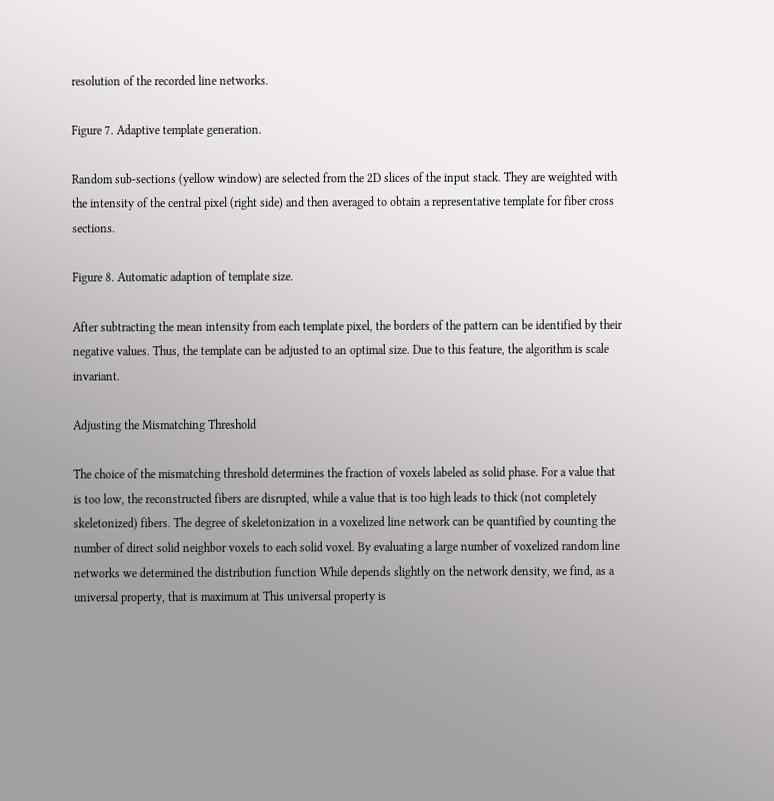resolution of the recorded line networks.

Figure 7. Adaptive template generation.

Random sub-sections (yellow window) are selected from the 2D slices of the input stack. They are weighted with the intensity of the central pixel (right side) and then averaged to obtain a representative template for fiber cross sections.

Figure 8. Automatic adaption of template size.

After subtracting the mean intensity from each template pixel, the borders of the pattern can be identified by their negative values. Thus, the template can be adjusted to an optimal size. Due to this feature, the algorithm is scale invariant.

Adjusting the Mismatching Threshold

The choice of the mismatching threshold determines the fraction of voxels labeled as solid phase. For a value that is too low, the reconstructed fibers are disrupted, while a value that is too high leads to thick (not completely skeletonized) fibers. The degree of skeletonization in a voxelized line network can be quantified by counting the number of direct solid neighbor voxels to each solid voxel. By evaluating a large number of voxelized random line networks we determined the distribution function While depends slightly on the network density, we find, as a universal property, that is maximum at This universal property is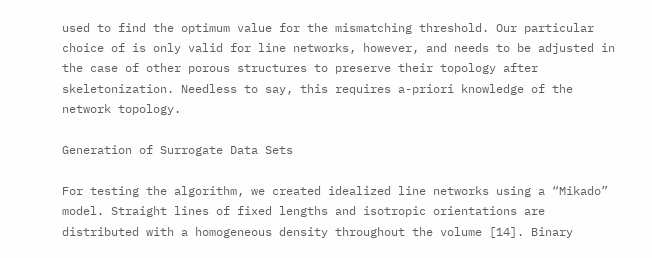used to find the optimum value for the mismatching threshold. Our particular choice of is only valid for line networks, however, and needs to be adjusted in the case of other porous structures to preserve their topology after skeletonization. Needless to say, this requires a-priori knowledge of the network topology.

Generation of Surrogate Data Sets

For testing the algorithm, we created idealized line networks using a “Mikado” model. Straight lines of fixed lengths and isotropic orientations are distributed with a homogeneous density throughout the volume [14]. Binary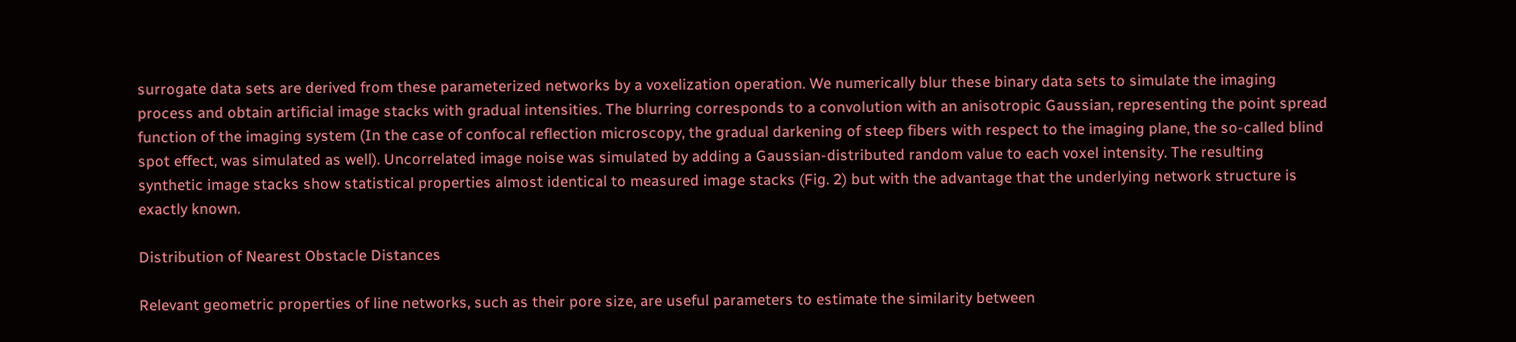surrogate data sets are derived from these parameterized networks by a voxelization operation. We numerically blur these binary data sets to simulate the imaging process and obtain artificial image stacks with gradual intensities. The blurring corresponds to a convolution with an anisotropic Gaussian, representing the point spread function of the imaging system (In the case of confocal reflection microscopy, the gradual darkening of steep fibers with respect to the imaging plane, the so-called blind spot effect, was simulated as well). Uncorrelated image noise was simulated by adding a Gaussian-distributed random value to each voxel intensity. The resulting synthetic image stacks show statistical properties almost identical to measured image stacks (Fig. 2) but with the advantage that the underlying network structure is exactly known.

Distribution of Nearest Obstacle Distances

Relevant geometric properties of line networks, such as their pore size, are useful parameters to estimate the similarity between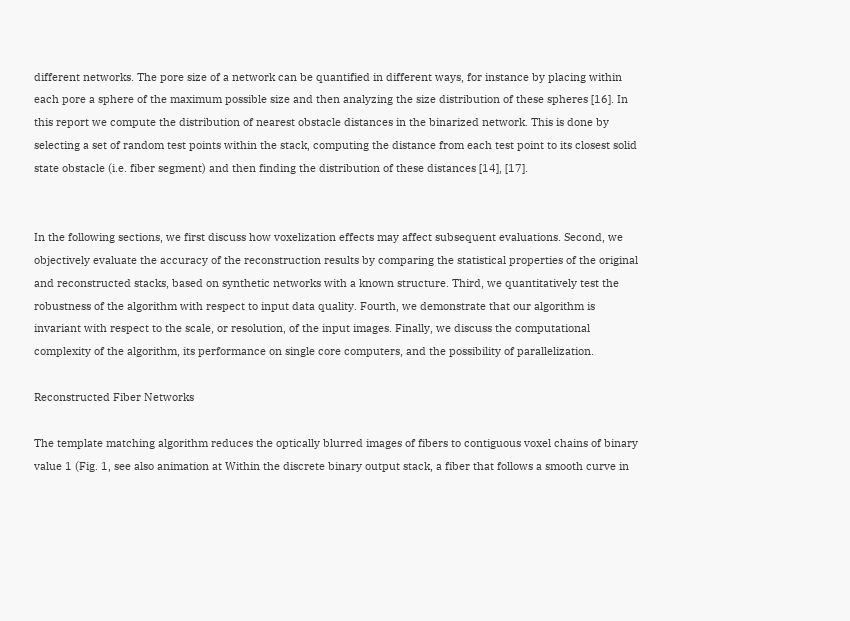different networks. The pore size of a network can be quantified in different ways, for instance by placing within each pore a sphere of the maximum possible size and then analyzing the size distribution of these spheres [16]. In this report we compute the distribution of nearest obstacle distances in the binarized network. This is done by selecting a set of random test points within the stack, computing the distance from each test point to its closest solid state obstacle (i.e. fiber segment) and then finding the distribution of these distances [14], [17].


In the following sections, we first discuss how voxelization effects may affect subsequent evaluations. Second, we objectively evaluate the accuracy of the reconstruction results by comparing the statistical properties of the original and reconstructed stacks, based on synthetic networks with a known structure. Third, we quantitatively test the robustness of the algorithm with respect to input data quality. Fourth, we demonstrate that our algorithm is invariant with respect to the scale, or resolution, of the input images. Finally, we discuss the computational complexity of the algorithm, its performance on single core computers, and the possibility of parallelization.

Reconstructed Fiber Networks

The template matching algorithm reduces the optically blurred images of fibers to contiguous voxel chains of binary value 1 (Fig. 1, see also animation at Within the discrete binary output stack, a fiber that follows a smooth curve in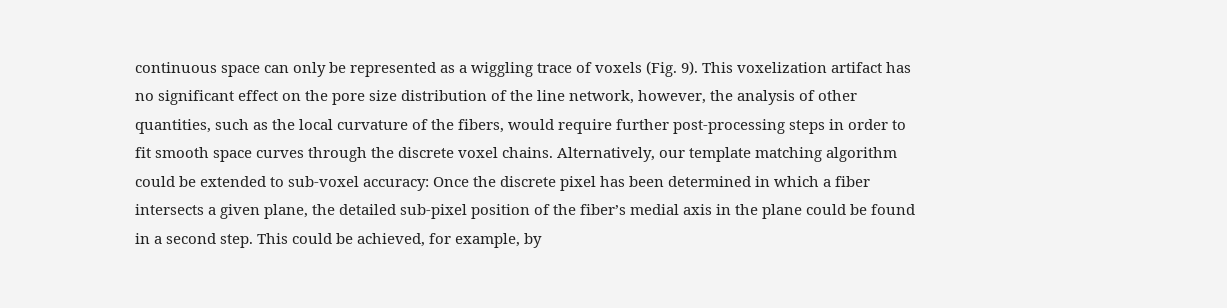continuous space can only be represented as a wiggling trace of voxels (Fig. 9). This voxelization artifact has no significant effect on the pore size distribution of the line network, however, the analysis of other quantities, such as the local curvature of the fibers, would require further post-processing steps in order to fit smooth space curves through the discrete voxel chains. Alternatively, our template matching algorithm could be extended to sub-voxel accuracy: Once the discrete pixel has been determined in which a fiber intersects a given plane, the detailed sub-pixel position of the fiber’s medial axis in the plane could be found in a second step. This could be achieved, for example, by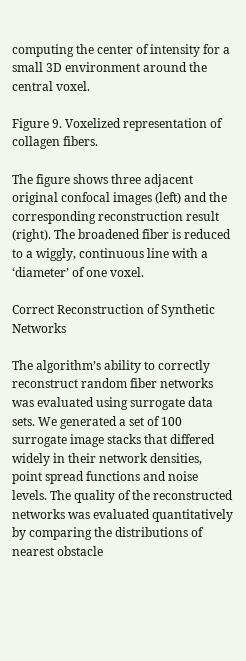computing the center of intensity for a small 3D environment around the central voxel.

Figure 9. Voxelized representation of collagen fibers.

The figure shows three adjacent original confocal images (left) and the corresponding reconstruction result (right). The broadened fiber is reduced to a wiggly, continuous line with a ‘diameter’ of one voxel.

Correct Reconstruction of Synthetic Networks

The algorithm’s ability to correctly reconstruct random fiber networks was evaluated using surrogate data sets. We generated a set of 100 surrogate image stacks that differed widely in their network densities, point spread functions and noise levels. The quality of the reconstructed networks was evaluated quantitatively by comparing the distributions of nearest obstacle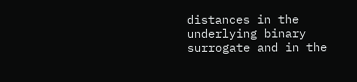distances in the underlying binary surrogate and in the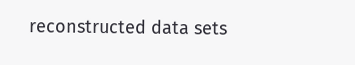reconstructed data sets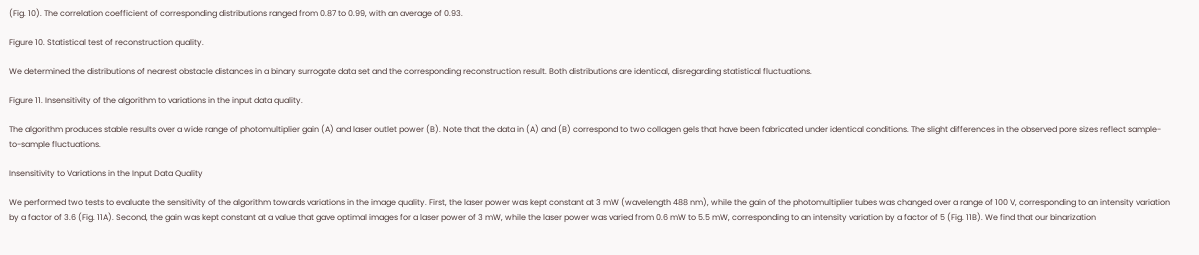(Fig. 10). The correlation coefficient of corresponding distributions ranged from 0.87 to 0.99, with an average of 0.93.

Figure 10. Statistical test of reconstruction quality.

We determined the distributions of nearest obstacle distances in a binary surrogate data set and the corresponding reconstruction result. Both distributions are identical, disregarding statistical fluctuations.

Figure 11. Insensitivity of the algorithm to variations in the input data quality.

The algorithm produces stable results over a wide range of photomultiplier gain (A) and laser outlet power (B). Note that the data in (A) and (B) correspond to two collagen gels that have been fabricated under identical conditions. The slight differences in the observed pore sizes reflect sample-to-sample fluctuations.

Insensitivity to Variations in the Input Data Quality

We performed two tests to evaluate the sensitivity of the algorithm towards variations in the image quality. First, the laser power was kept constant at 3 mW (wavelength 488 nm), while the gain of the photomultiplier tubes was changed over a range of 100 V, corresponding to an intensity variation by a factor of 3.6 (Fig. 11A). Second, the gain was kept constant at a value that gave optimal images for a laser power of 3 mW, while the laser power was varied from 0.6 mW to 5.5 mW, corresponding to an intensity variation by a factor of 5 (Fig. 11B). We find that our binarization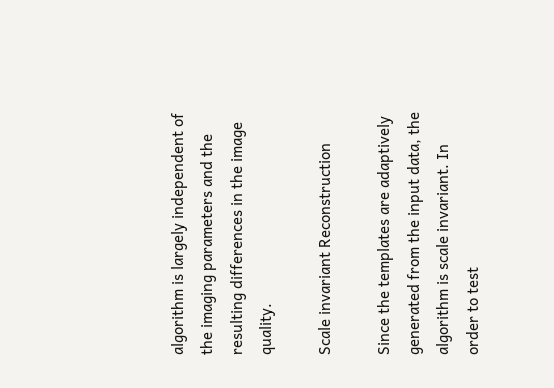algorithm is largely independent of the imaging parameters and the resulting differences in the image quality.

Scale invariant Reconstruction

Since the templates are adaptively generated from the input data, the algorithm is scale invariant. In order to test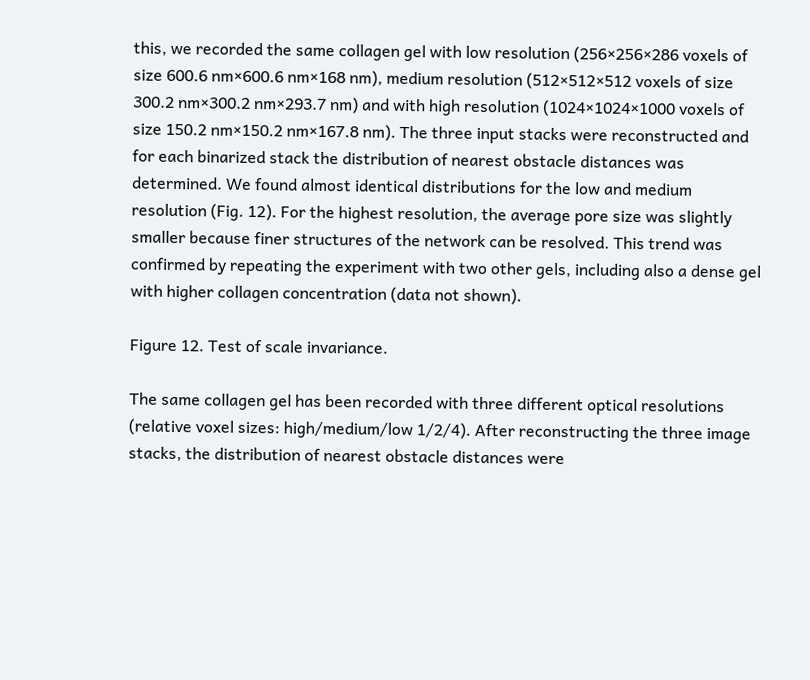this, we recorded the same collagen gel with low resolution (256×256×286 voxels of size 600.6 nm×600.6 nm×168 nm), medium resolution (512×512×512 voxels of size 300.2 nm×300.2 nm×293.7 nm) and with high resolution (1024×1024×1000 voxels of size 150.2 nm×150.2 nm×167.8 nm). The three input stacks were reconstructed and for each binarized stack the distribution of nearest obstacle distances was determined. We found almost identical distributions for the low and medium resolution (Fig. 12). For the highest resolution, the average pore size was slightly smaller because finer structures of the network can be resolved. This trend was confirmed by repeating the experiment with two other gels, including also a dense gel with higher collagen concentration (data not shown).

Figure 12. Test of scale invariance.

The same collagen gel has been recorded with three different optical resolutions (relative voxel sizes: high/medium/low 1/2/4). After reconstructing the three image stacks, the distribution of nearest obstacle distances were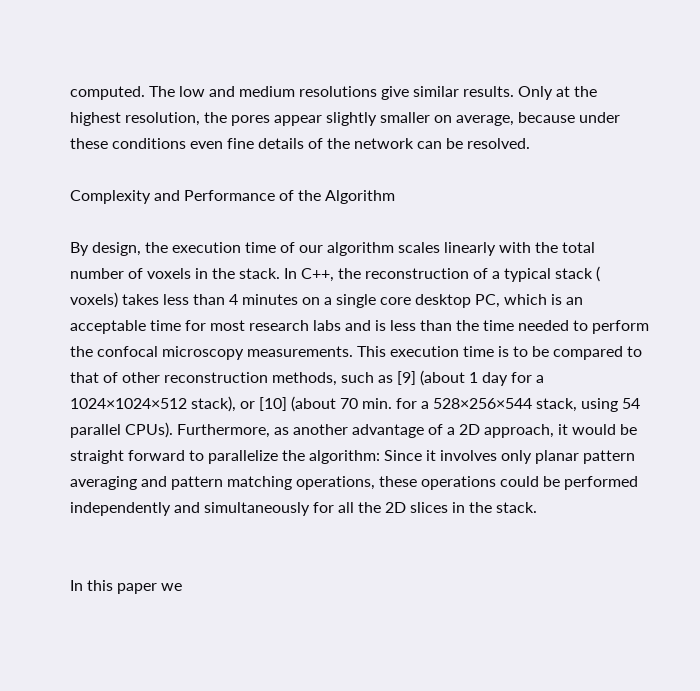computed. The low and medium resolutions give similar results. Only at the highest resolution, the pores appear slightly smaller on average, because under these conditions even fine details of the network can be resolved.

Complexity and Performance of the Algorithm

By design, the execution time of our algorithm scales linearly with the total number of voxels in the stack. In C++, the reconstruction of a typical stack ( voxels) takes less than 4 minutes on a single core desktop PC, which is an acceptable time for most research labs and is less than the time needed to perform the confocal microscopy measurements. This execution time is to be compared to that of other reconstruction methods, such as [9] (about 1 day for a 1024×1024×512 stack), or [10] (about 70 min. for a 528×256×544 stack, using 54 parallel CPUs). Furthermore, as another advantage of a 2D approach, it would be straight forward to parallelize the algorithm: Since it involves only planar pattern averaging and pattern matching operations, these operations could be performed independently and simultaneously for all the 2D slices in the stack.


In this paper we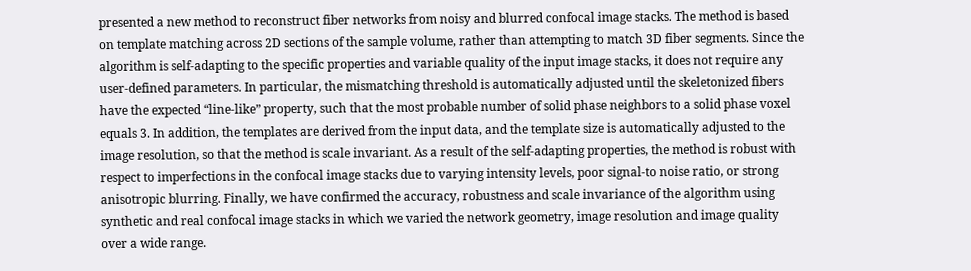presented a new method to reconstruct fiber networks from noisy and blurred confocal image stacks. The method is based on template matching across 2D sections of the sample volume, rather than attempting to match 3D fiber segments. Since the algorithm is self-adapting to the specific properties and variable quality of the input image stacks, it does not require any user-defined parameters. In particular, the mismatching threshold is automatically adjusted until the skeletonized fibers have the expected “line-like” property, such that the most probable number of solid phase neighbors to a solid phase voxel equals 3. In addition, the templates are derived from the input data, and the template size is automatically adjusted to the image resolution, so that the method is scale invariant. As a result of the self-adapting properties, the method is robust with respect to imperfections in the confocal image stacks due to varying intensity levels, poor signal-to noise ratio, or strong anisotropic blurring. Finally, we have confirmed the accuracy, robustness and scale invariance of the algorithm using synthetic and real confocal image stacks in which we varied the network geometry, image resolution and image quality over a wide range.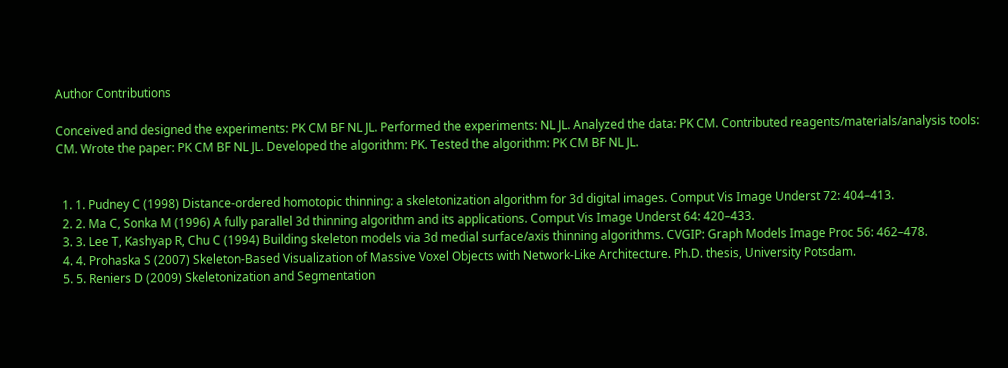Author Contributions

Conceived and designed the experiments: PK CM BF NL JL. Performed the experiments: NL JL. Analyzed the data: PK CM. Contributed reagents/materials/analysis tools: CM. Wrote the paper: PK CM BF NL JL. Developed the algorithm: PK. Tested the algorithm: PK CM BF NL JL.


  1. 1. Pudney C (1998) Distance-ordered homotopic thinning: a skeletonization algorithm for 3d digital images. Comput Vis Image Underst 72: 404–413.
  2. 2. Ma C, Sonka M (1996) A fully parallel 3d thinning algorithm and its applications. Comput Vis Image Underst 64: 420–433.
  3. 3. Lee T, Kashyap R, Chu C (1994) Building skeleton models via 3d medial surface/axis thinning algorithms. CVGIP: Graph Models Image Proc 56: 462–478.
  4. 4. Prohaska S (2007) Skeleton-Based Visualization of Massive Voxel Objects with Network-Like Architecture. Ph.D. thesis, University Potsdam.
  5. 5. Reniers D (2009) Skeletonization and Segmentation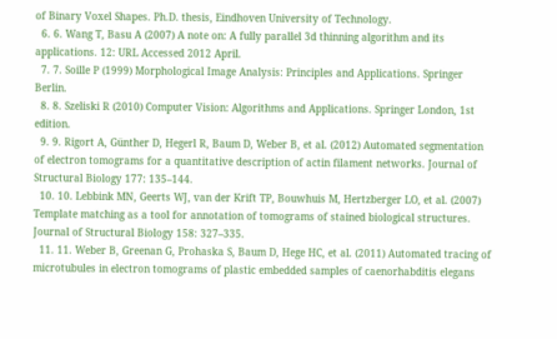of Binary Voxel Shapes. Ph.D. thesis, Eindhoven University of Technology.
  6. 6. Wang T, Basu A (2007) A note on: A fully parallel 3d thinning algorithm and its applications. 12: URL Accessed 2012 April.
  7. 7. Soille P (1999) Morphological Image Analysis: Principles and Applications. Springer Berlin.
  8. 8. Szeliski R (2010) Computer Vision: Algorithms and Applications. Springer London, 1st edition.
  9. 9. Rigort A, Günther D, Hegerl R, Baum D, Weber B, et al. (2012) Automated segmentation of electron tomograms for a quantitative description of actin filament networks. Journal of Structural Biology 177: 135–144.
  10. 10. Lebbink MN, Geerts WJ, van der Krift TP, Bouwhuis M, Hertzberger LO, et al. (2007) Template matching as a tool for annotation of tomograms of stained biological structures. Journal of Structural Biology 158: 327–335.
  11. 11. Weber B, Greenan G, Prohaska S, Baum D, Hege HC, et al. (2011) Automated tracing of microtubules in electron tomograms of plastic embedded samples of caenorhabditis elegans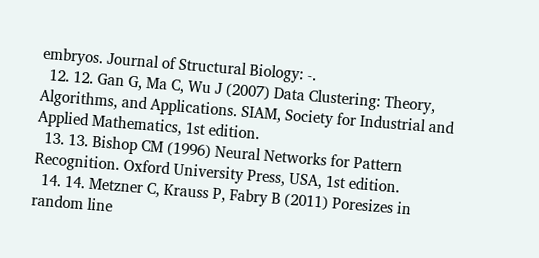embryos. Journal of Structural Biology: -.
  12. 12. Gan G, Ma C, Wu J (2007) Data Clustering: Theory, Algorithms, and Applications. SIAM, Society for Industrial and Applied Mathematics, 1st edition.
  13. 13. Bishop CM (1996) Neural Networks for Pattern Recognition. Oxford University Press, USA, 1st edition.
  14. 14. Metzner C, Krauss P, Fabry B (2011) Poresizes in random line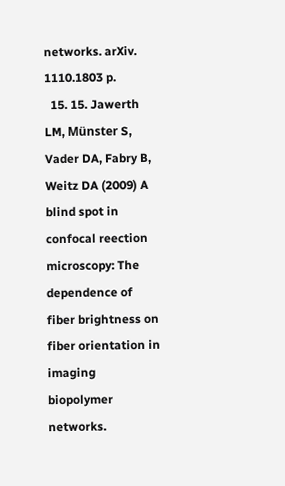networks. arXiv. 1110.1803 p.
  15. 15. Jawerth LM, Münster S, Vader DA, Fabry B, Weitz DA (2009) A blind spot in confocal reection microscopy: The dependence of fiber brightness on fiber orientation in imaging biopolymer networks.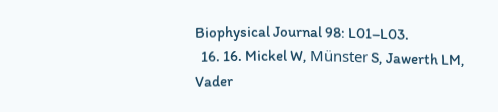Biophysical Journal 98: L01–L03.
  16. 16. Mickel W, Münster S, Jawerth LM, Vader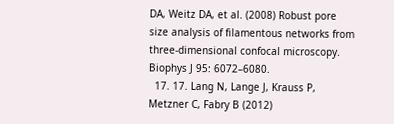DA, Weitz DA, et al. (2008) Robust pore size analysis of filamentous networks from three-dimensional confocal microscopy. Biophys J 95: 6072–6080.
  17. 17. Lang N, Lange J, Krauss P, Metzner C, Fabry B (2012)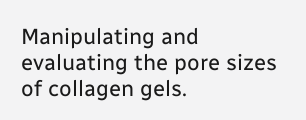Manipulating and evaluating the pore sizes of collagen gels.